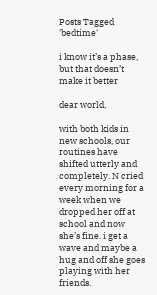Posts Tagged 'bedtime'

i know it’s a phase, but that doesn’t make it better

dear world,

with both kids in new schools, our routines have shifted utterly and completely. N cried every morning for a week when we dropped her off at school and now she’s fine. i get a wave and maybe a hug and off she goes playing with her friends.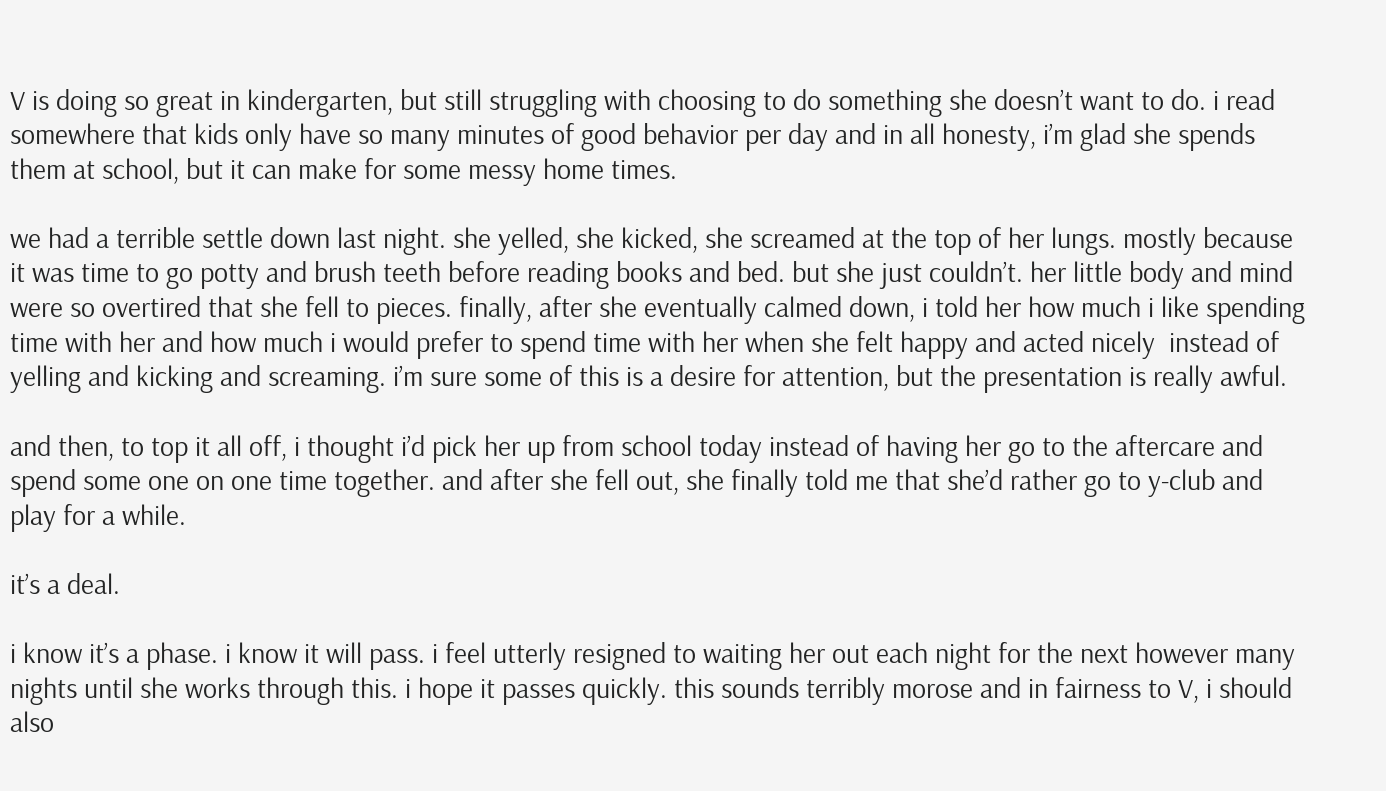V is doing so great in kindergarten, but still struggling with choosing to do something she doesn’t want to do. i read somewhere that kids only have so many minutes of good behavior per day and in all honesty, i’m glad she spends them at school, but it can make for some messy home times.

we had a terrible settle down last night. she yelled, she kicked, she screamed at the top of her lungs. mostly because it was time to go potty and brush teeth before reading books and bed. but she just couldn’t. her little body and mind were so overtired that she fell to pieces. finally, after she eventually calmed down, i told her how much i like spending time with her and how much i would prefer to spend time with her when she felt happy and acted nicely  instead of yelling and kicking and screaming. i’m sure some of this is a desire for attention, but the presentation is really awful.

and then, to top it all off, i thought i’d pick her up from school today instead of having her go to the aftercare and spend some one on one time together. and after she fell out, she finally told me that she’d rather go to y-club and play for a while.

it’s a deal.

i know it’s a phase. i know it will pass. i feel utterly resigned to waiting her out each night for the next however many nights until she works through this. i hope it passes quickly. this sounds terribly morose and in fairness to V, i should also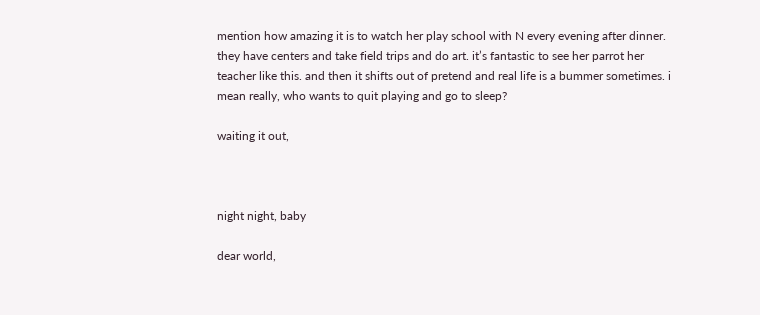mention how amazing it is to watch her play school with N every evening after dinner. they have centers and take field trips and do art. it’s fantastic to see her parrot her teacher like this. and then it shifts out of pretend and real life is a bummer sometimes. i mean really, who wants to quit playing and go to sleep?

waiting it out,



night night, baby

dear world,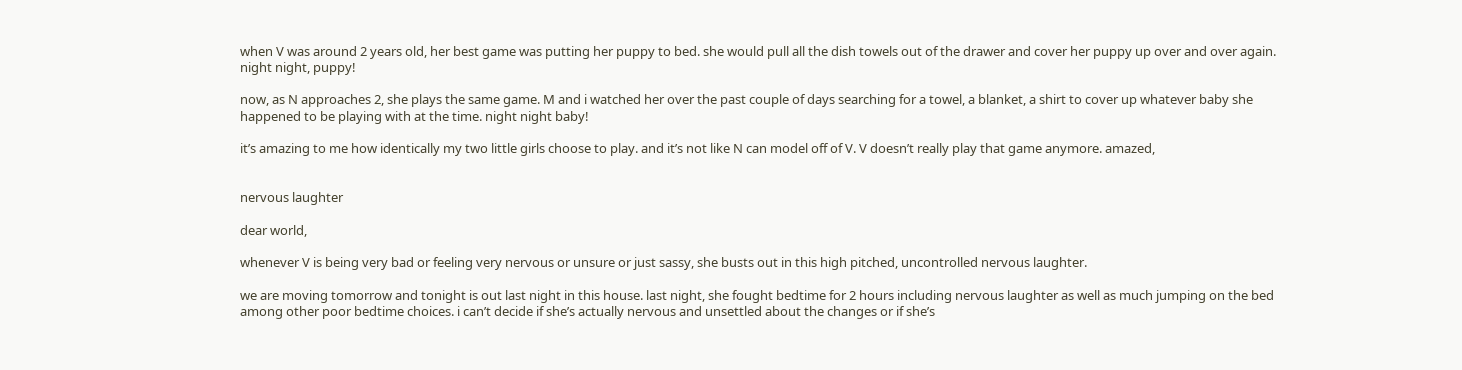when V was around 2 years old, her best game was putting her puppy to bed. she would pull all the dish towels out of the drawer and cover her puppy up over and over again. night night, puppy!

now, as N approaches 2, she plays the same game. M and i watched her over the past couple of days searching for a towel, a blanket, a shirt to cover up whatever baby she happened to be playing with at the time. night night baby!

it’s amazing to me how identically my two little girls choose to play. and it’s not like N can model off of V. V doesn’t really play that game anymore. amazed,


nervous laughter

dear world,

whenever V is being very bad or feeling very nervous or unsure or just sassy, she busts out in this high pitched, uncontrolled nervous laughter.

we are moving tomorrow and tonight is out last night in this house. last night, she fought bedtime for 2 hours including nervous laughter as well as much jumping on the bed among other poor bedtime choices. i can’t decide if she’s actually nervous and unsettled about the changes or if she’s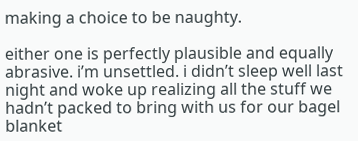making a choice to be naughty.

either one is perfectly plausible and equally abrasive. i’m unsettled. i didn’t sleep well last night and woke up realizing all the stuff we hadn’t packed to bring with us for our bagel blanket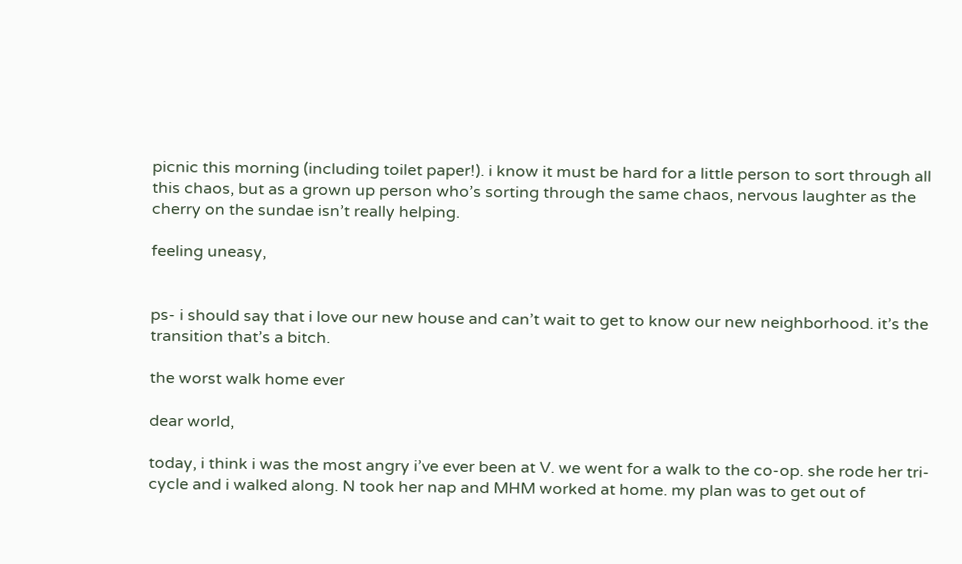picnic this morning (including toilet paper!). i know it must be hard for a little person to sort through all this chaos, but as a grown up person who’s sorting through the same chaos, nervous laughter as the cherry on the sundae isn’t really helping.

feeling uneasy,


ps- i should say that i love our new house and can’t wait to get to know our new neighborhood. it’s the transition that’s a bitch.

the worst walk home ever

dear world,

today, i think i was the most angry i’ve ever been at V. we went for a walk to the co-op. she rode her tri-cycle and i walked along. N took her nap and MHM worked at home. my plan was to get out of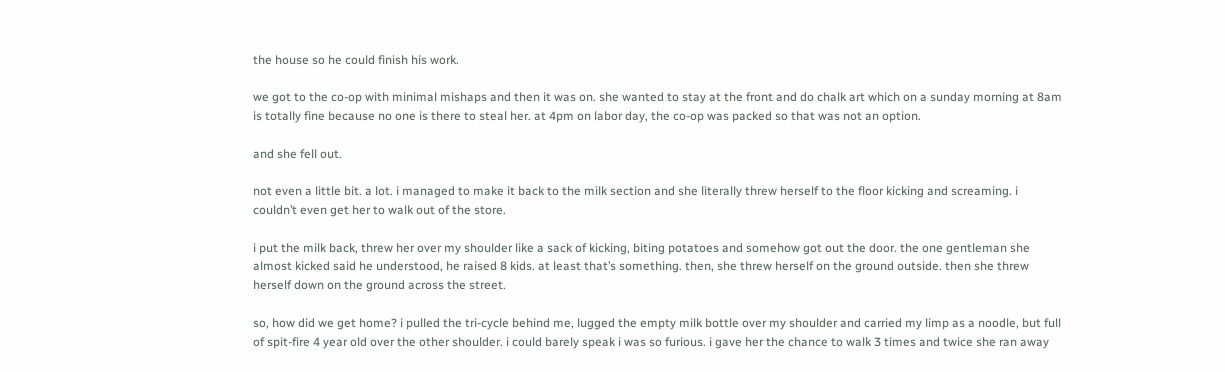the house so he could finish his work.

we got to the co-op with minimal mishaps and then it was on. she wanted to stay at the front and do chalk art which on a sunday morning at 8am is totally fine because no one is there to steal her. at 4pm on labor day, the co-op was packed so that was not an option.

and she fell out.

not even a little bit. a lot. i managed to make it back to the milk section and she literally threw herself to the floor kicking and screaming. i couldn’t even get her to walk out of the store.

i put the milk back, threw her over my shoulder like a sack of kicking, biting potatoes and somehow got out the door. the one gentleman she almost kicked said he understood, he raised 8 kids. at least that’s something. then, she threw herself on the ground outside. then she threw herself down on the ground across the street.

so, how did we get home? i pulled the tri-cycle behind me, lugged the empty milk bottle over my shoulder and carried my limp as a noodle, but full of spit-fire 4 year old over the other shoulder. i could barely speak i was so furious. i gave her the chance to walk 3 times and twice she ran away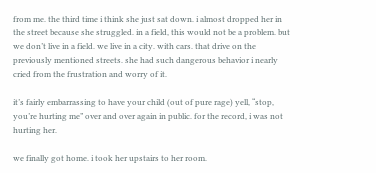from me. the third time i think she just sat down. i almost dropped her in the street because she struggled. in a field, this would not be a problem. but we don’t live in a field. we live in a city. with cars. that drive on the previously mentioned streets. she had such dangerous behavior i nearly cried from the frustration and worry of it.

it’s fairly embarrassing to have your child (out of pure rage) yell, “stop, you’re hurting me” over and over again in public. for the record, i was not hurting her.

we finally got home. i took her upstairs to her room.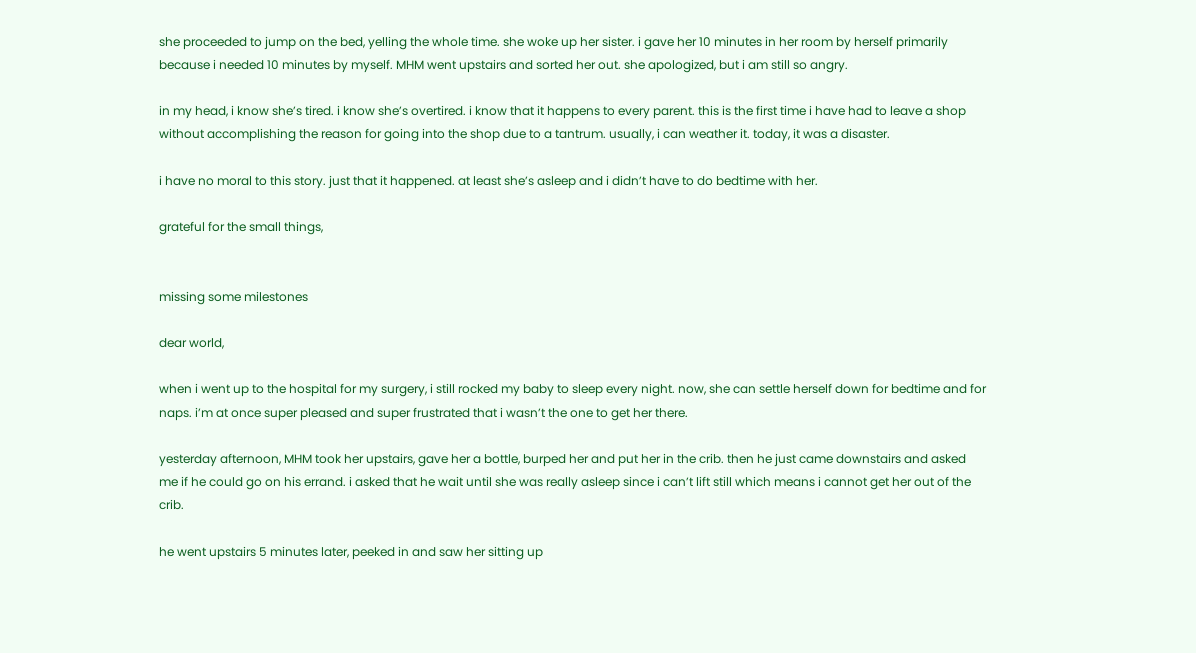she proceeded to jump on the bed, yelling the whole time. she woke up her sister. i gave her 10 minutes in her room by herself primarily because i needed 10 minutes by myself. MHM went upstairs and sorted her out. she apologized, but i am still so angry.

in my head, i know she’s tired. i know she’s overtired. i know that it happens to every parent. this is the first time i have had to leave a shop without accomplishing the reason for going into the shop due to a tantrum. usually, i can weather it. today, it was a disaster.

i have no moral to this story. just that it happened. at least she’s asleep and i didn’t have to do bedtime with her.

grateful for the small things,


missing some milestones

dear world,

when i went up to the hospital for my surgery, i still rocked my baby to sleep every night. now, she can settle herself down for bedtime and for naps. i’m at once super pleased and super frustrated that i wasn’t the one to get her there.

yesterday afternoon, MHM took her upstairs, gave her a bottle, burped her and put her in the crib. then he just came downstairs and asked me if he could go on his errand. i asked that he wait until she was really asleep since i can’t lift still which means i cannot get her out of the crib.

he went upstairs 5 minutes later, peeked in and saw her sitting up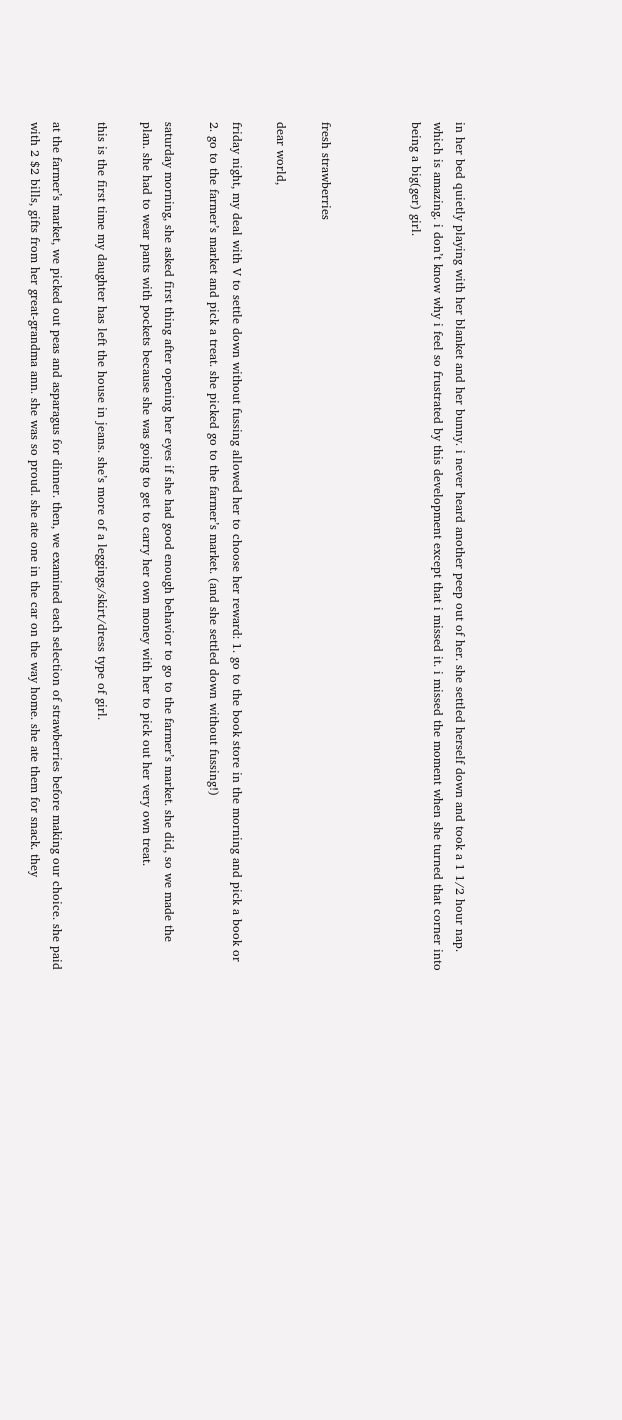in her bed quietly playing with her blanket and her bunny. i never heard another peep out of her. she settled herself down and took a 1 1/2 hour nap. which is amazing. i don’t know why i feel so frustrated by this development except that i missed it. i missed the moment when she turned that corner into being a big(ger) girl.



fresh strawberries

dear world,

friday night, my deal with V to settle down without fussing allowed her to choose her reward: 1. go to the book store in the morning and pick a book or 2. go to the farmer’s market and pick a treat. she picked go to the farmer’s market. (and she settled down without fussing!)

saturday morning, she asked first thing after opening her eyes if she had good enough behavior to go to the farmer’s market. she did, so we made the plan. she had to wear pants with pockets because she was going to get to carry her own money with her to pick out her very own treat.

this is the first time my daughter has left the house in jeans. she’s more of a leggings/skirt/dress type of girl.

at the farmer’s market, we picked out peas and asparagus for dinner. then, we examined each selection of strawberries before making our choice. she paid with 2 $2 bills, gifts from her great-grandma ann. she was so proud. she ate one in the car on the way home. she ate them for snack. they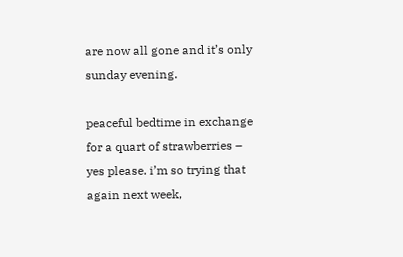are now all gone and it’s only sunday evening.

peaceful bedtime in exchange for a quart of strawberries – yes please. i’m so trying that again next week,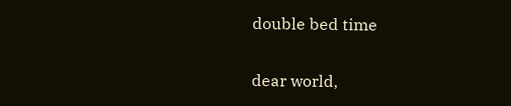double bed time

dear world,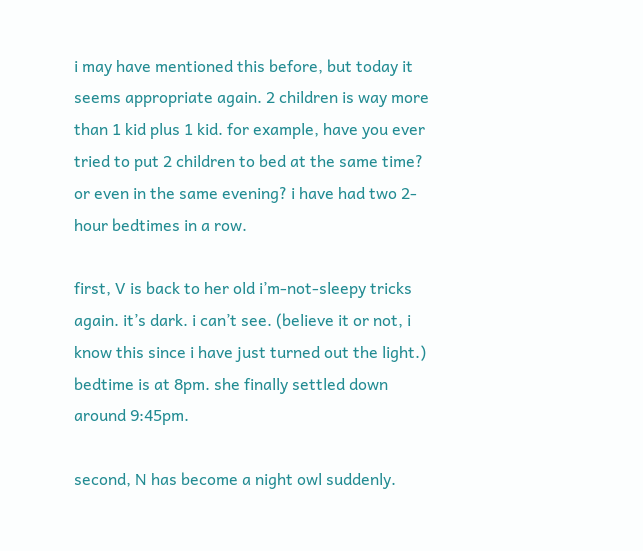i may have mentioned this before, but today it seems appropriate again. 2 children is way more than 1 kid plus 1 kid. for example, have you ever tried to put 2 children to bed at the same time? or even in the same evening? i have had two 2-hour bedtimes in a row.

first, V is back to her old i’m-not-sleepy tricks again. it’s dark. i can’t see. (believe it or not, i know this since i have just turned out the light.) bedtime is at 8pm. she finally settled down around 9:45pm.

second, N has become a night owl suddenly.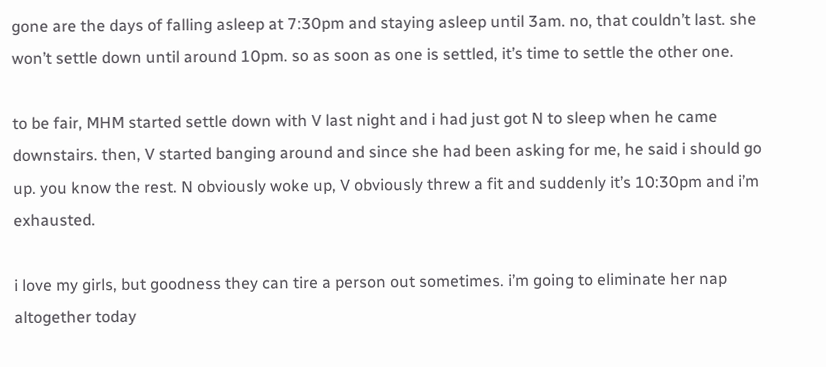gone are the days of falling asleep at 7:30pm and staying asleep until 3am. no, that couldn’t last. she won’t settle down until around 10pm. so as soon as one is settled, it’s time to settle the other one.

to be fair, MHM started settle down with V last night and i had just got N to sleep when he came downstairs. then, V started banging around and since she had been asking for me, he said i should go up. you know the rest. N obviously woke up, V obviously threw a fit and suddenly it’s 10:30pm and i’m exhausted.

i love my girls, but goodness they can tire a person out sometimes. i’m going to eliminate her nap altogether today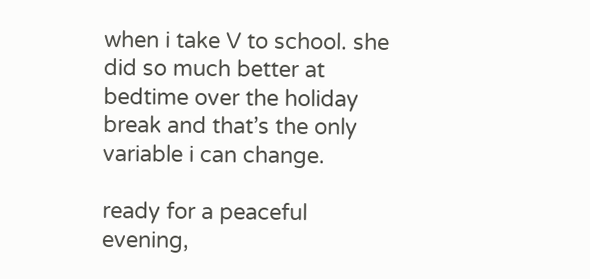when i take V to school. she did so much better at bedtime over the holiday break and that’s the only variable i can change.

ready for a peaceful evening,